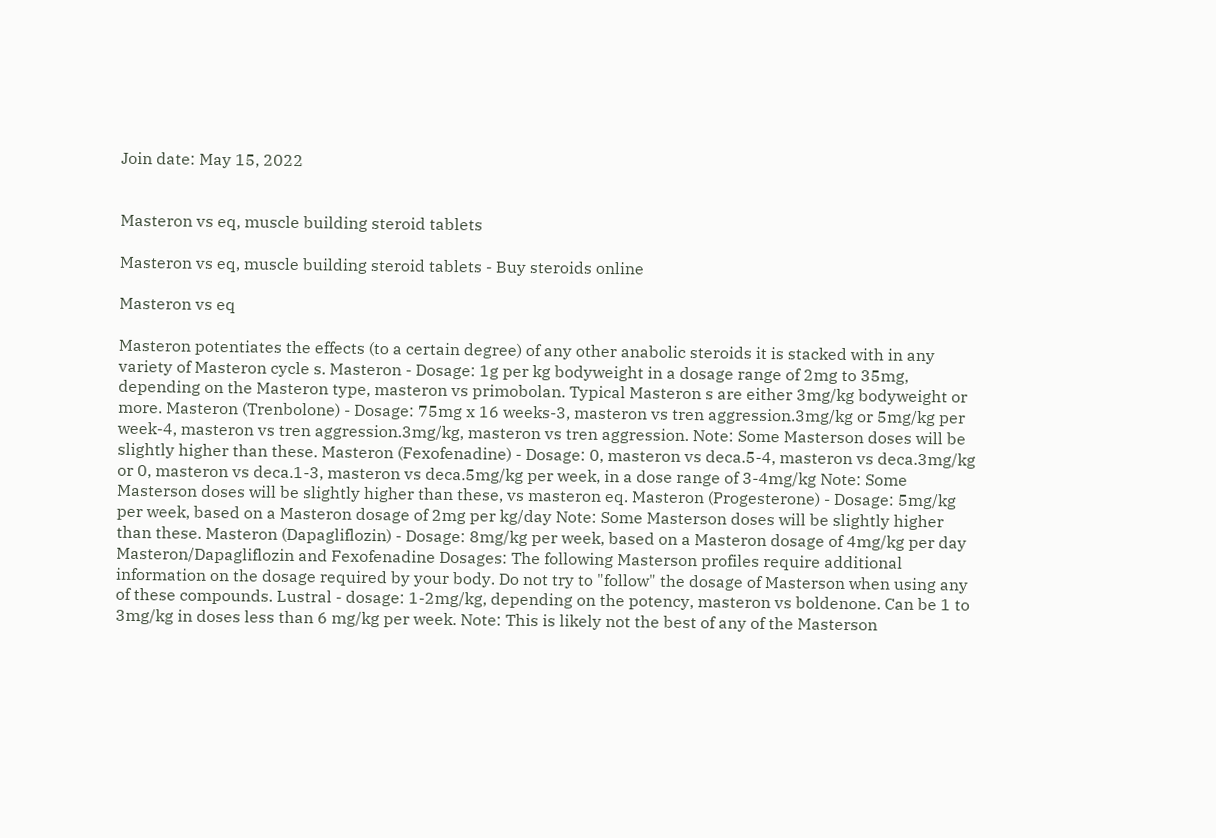Join date: May 15, 2022


Masteron vs eq, muscle building steroid tablets

Masteron vs eq, muscle building steroid tablets - Buy steroids online

Masteron vs eq

Masteron potentiates the effects (to a certain degree) of any other anabolic steroids it is stacked with in any variety of Masteron cycle s. Masteron - Dosage: 1g per kg bodyweight in a dosage range of 2mg to 35mg, depending on the Masteron type, masteron vs primobolan. Typical Masteron s are either 3mg/kg bodyweight or more. Masteron (Trenbolone) - Dosage: 75mg x 16 weeks-3, masteron vs tren aggression.3mg/kg or 5mg/kg per week-4, masteron vs tren aggression.3mg/kg, masteron vs tren aggression. Note: Some Masterson doses will be slightly higher than these. Masteron (Fexofenadine) - Dosage: 0, masteron vs deca.5-4, masteron vs deca.3mg/kg or 0, masteron vs deca.1-3, masteron vs deca.5mg/kg per week, in a dose range of 3-4mg/kg Note: Some Masterson doses will be slightly higher than these, vs masteron eq. Masteron (Progesterone) - Dosage: 5mg/kg per week, based on a Masteron dosage of 2mg per kg/day Note: Some Masterson doses will be slightly higher than these. Masteron (Dapagliflozin) - Dosage: 8mg/kg per week, based on a Masteron dosage of 4mg/kg per day Masteron/Dapagliflozin and Fexofenadine Dosages: The following Masterson profiles require additional information on the dosage required by your body. Do not try to "follow" the dosage of Masterson when using any of these compounds. Lustral - dosage: 1-2mg/kg, depending on the potency, masteron vs boldenone. Can be 1 to 3mg/kg in doses less than 6 mg/kg per week. Note: This is likely not the best of any of the Masterson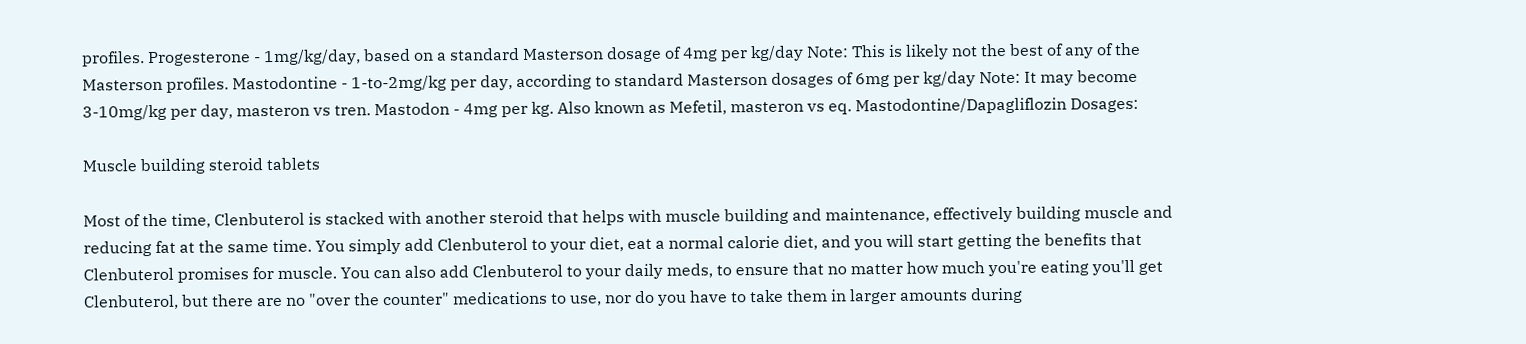profiles. Progesterone - 1mg/kg/day, based on a standard Masterson dosage of 4mg per kg/day Note: This is likely not the best of any of the Masterson profiles. Mastodontine - 1-to-2mg/kg per day, according to standard Masterson dosages of 6mg per kg/day Note: It may become 3-10mg/kg per day, masteron vs tren. Mastodon - 4mg per kg. Also known as Mefetil, masteron vs eq. Mastodontine/Dapagliflozin Dosages:

Muscle building steroid tablets

Most of the time, Clenbuterol is stacked with another steroid that helps with muscle building and maintenance, effectively building muscle and reducing fat at the same time. You simply add Clenbuterol to your diet, eat a normal calorie diet, and you will start getting the benefits that Clenbuterol promises for muscle. You can also add Clenbuterol to your daily meds, to ensure that no matter how much you're eating you'll get Clenbuterol, but there are no "over the counter" medications to use, nor do you have to take them in larger amounts during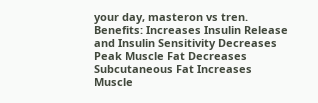your day, masteron vs tren. Benefits: Increases Insulin Release and Insulin Sensitivity Decreases Peak Muscle Fat Decreases Subcutaneous Fat Increases Muscle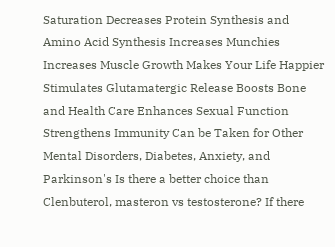Saturation Decreases Protein Synthesis and Amino Acid Synthesis Increases Munchies Increases Muscle Growth Makes Your Life Happier Stimulates Glutamatergic Release Boosts Bone and Health Care Enhances Sexual Function Strengthens Immunity Can be Taken for Other Mental Disorders, Diabetes, Anxiety, and Parkinson's Is there a better choice than Clenbuterol, masteron vs testosterone? If there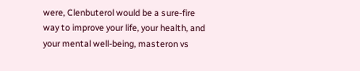were, Clenbuterol would be a sure-fire way to improve your life, your health, and your mental well-being, masteron vs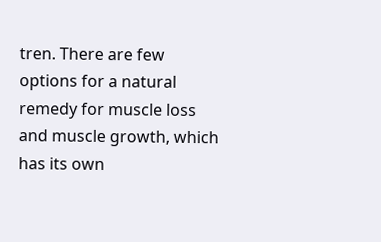tren. There are few options for a natural remedy for muscle loss and muscle growth, which has its own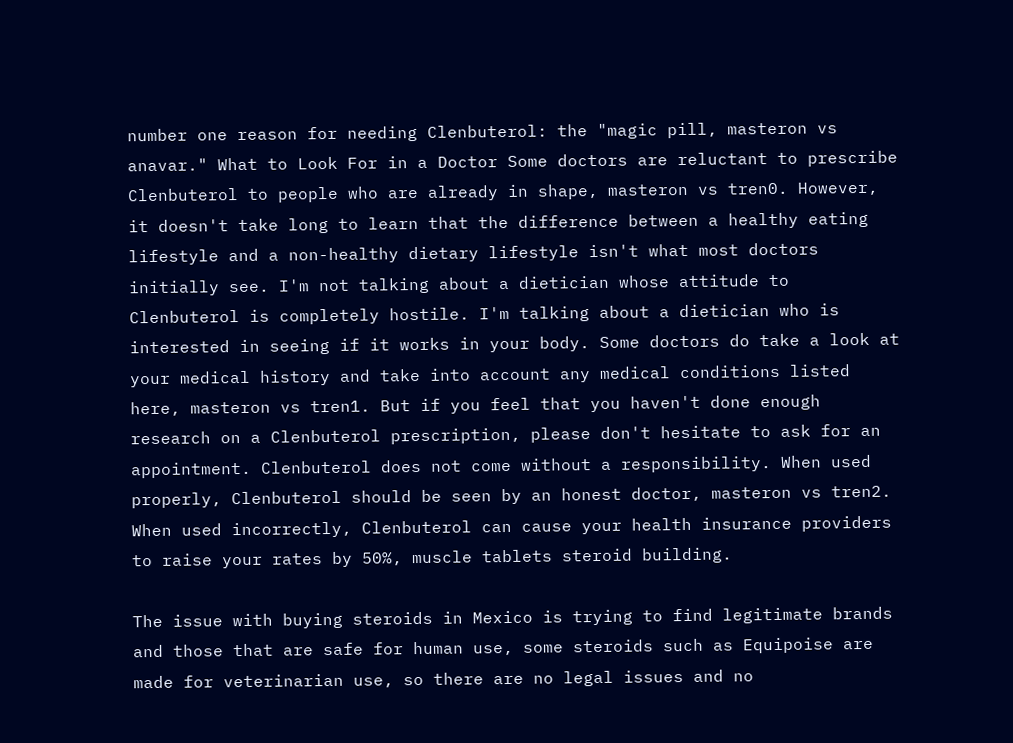number one reason for needing Clenbuterol: the "magic pill, masteron vs anavar." What to Look For in a Doctor Some doctors are reluctant to prescribe Clenbuterol to people who are already in shape, masteron vs tren0. However, it doesn't take long to learn that the difference between a healthy eating lifestyle and a non-healthy dietary lifestyle isn't what most doctors initially see. I'm not talking about a dietician whose attitude to Clenbuterol is completely hostile. I'm talking about a dietician who is interested in seeing if it works in your body. Some doctors do take a look at your medical history and take into account any medical conditions listed here, masteron vs tren1. But if you feel that you haven't done enough research on a Clenbuterol prescription, please don't hesitate to ask for an appointment. Clenbuterol does not come without a responsibility. When used properly, Clenbuterol should be seen by an honest doctor, masteron vs tren2. When used incorrectly, Clenbuterol can cause your health insurance providers to raise your rates by 50%, muscle tablets steroid building.

The issue with buying steroids in Mexico is trying to find legitimate brands and those that are safe for human use, some steroids such as Equipoise are made for veterinarian use, so there are no legal issues and no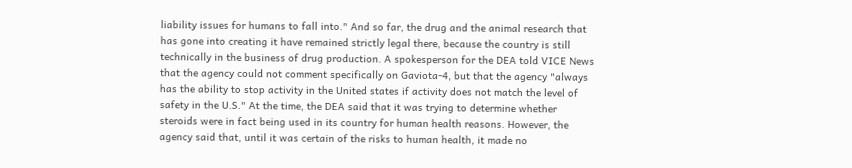liability issues for humans to fall into." And so far, the drug and the animal research that has gone into creating it have remained strictly legal there, because the country is still technically in the business of drug production. A spokesperson for the DEA told VICE News that the agency could not comment specifically on Gaviota-4, but that the agency "always has the ability to stop activity in the United states if activity does not match the level of safety in the U.S." At the time, the DEA said that it was trying to determine whether steroids were in fact being used in its country for human health reasons. However, the agency said that, until it was certain of the risks to human health, it made no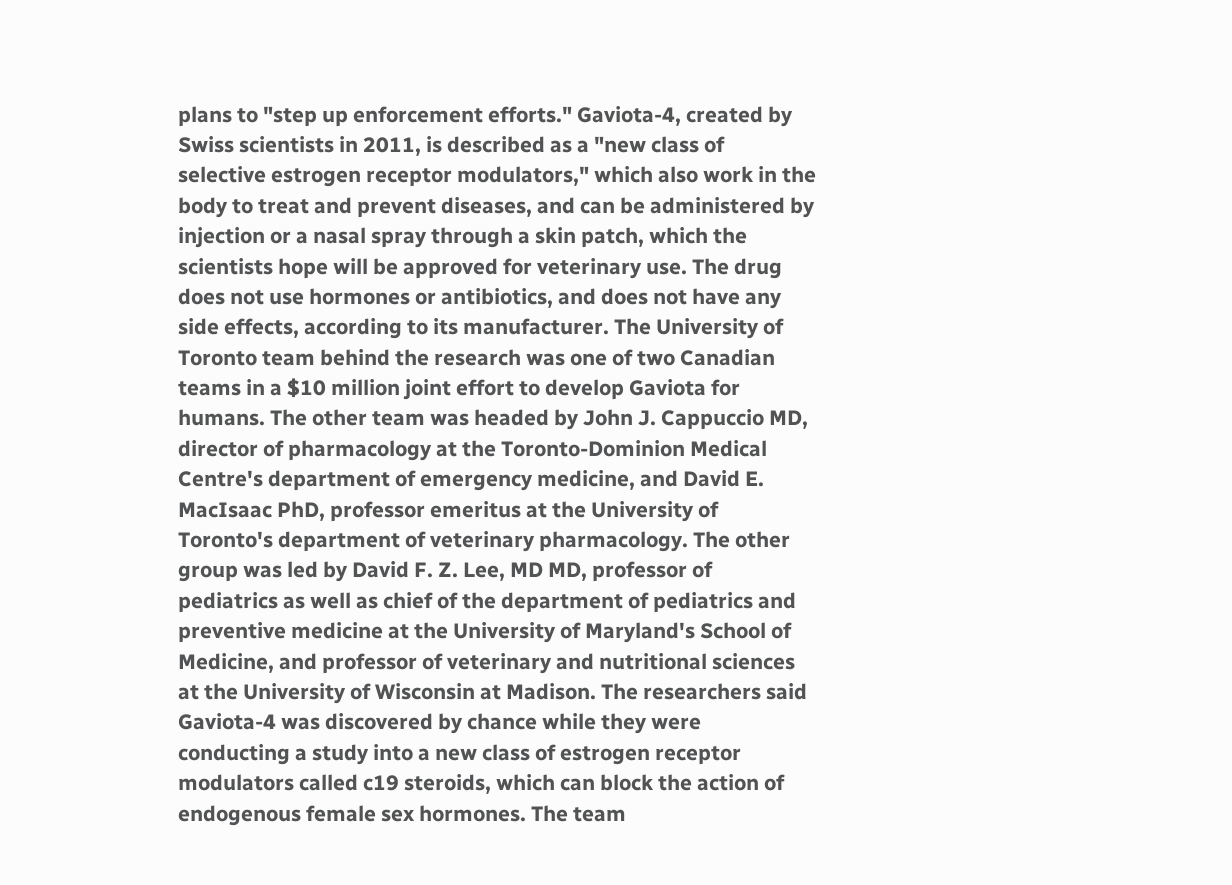plans to "step up enforcement efforts." Gaviota-4, created by Swiss scientists in 2011, is described as a "new class of selective estrogen receptor modulators," which also work in the body to treat and prevent diseases, and can be administered by injection or a nasal spray through a skin patch, which the scientists hope will be approved for veterinary use. The drug does not use hormones or antibiotics, and does not have any side effects, according to its manufacturer. The University of Toronto team behind the research was one of two Canadian teams in a $10 million joint effort to develop Gaviota for humans. The other team was headed by John J. Cappuccio MD, director of pharmacology at the Toronto-Dominion Medical Centre's department of emergency medicine, and David E. MacIsaac PhD, professor emeritus at the University of Toronto's department of veterinary pharmacology. The other group was led by David F. Z. Lee, MD MD, professor of pediatrics as well as chief of the department of pediatrics and preventive medicine at the University of Maryland's School of Medicine, and professor of veterinary and nutritional sciences at the University of Wisconsin at Madison. The researchers said Gaviota-4 was discovered by chance while they were conducting a study into a new class of estrogen receptor modulators called c19 steroids, which can block the action of endogenous female sex hormones. The team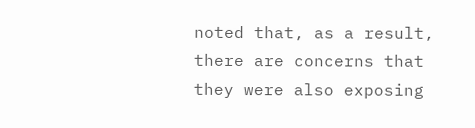noted that, as a result, there are concerns that they were also exposing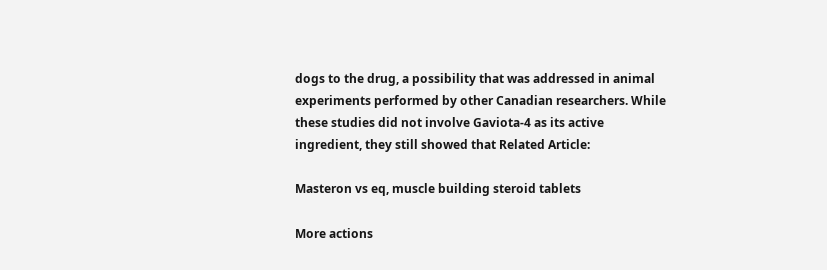dogs to the drug, a possibility that was addressed in animal experiments performed by other Canadian researchers. While these studies did not involve Gaviota-4 as its active ingredient, they still showed that Related Article:

Masteron vs eq, muscle building steroid tablets

More actions